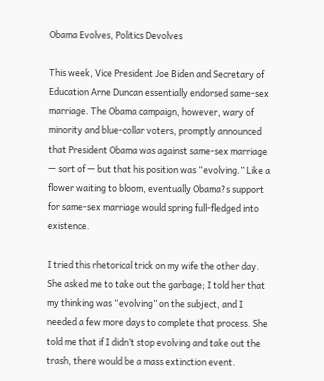Obama Evolves, Politics Devolves

This week, Vice President Joe Biden and Secretary of Education Arne Duncan essentially endorsed same-sex marriage. The Obama campaign, however, wary of minority and blue-collar voters, promptly announced that President Obama was against same-sex marriage — sort of — but that his position was “evolving.” Like a flower waiting to bloom, eventually Obama?s support for same-sex marriage would spring full-fledged into existence.

I tried this rhetorical trick on my wife the other day. She asked me to take out the garbage; I told her that my thinking was “evolving” on the subject, and I needed a few more days to complete that process. She told me that if I didn’t stop evolving and take out the trash, there would be a mass extinction event.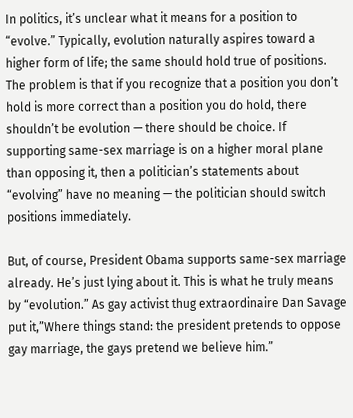In politics, it’s unclear what it means for a position to “evolve.” Typically, evolution naturally aspires toward a higher form of life; the same should hold true of positions. The problem is that if you recognize that a position you don’t hold is more correct than a position you do hold, there shouldn’t be evolution — there should be choice. If supporting same-sex marriage is on a higher moral plane than opposing it, then a politician’s statements about “evolving” have no meaning — the politician should switch positions immediately.

But, of course, President Obama supports same-sex marriage already. He’s just lying about it. This is what he truly means by “evolution.” As gay activist thug extraordinaire Dan Savage put it,”Where things stand: the president pretends to oppose gay marriage, the gays pretend we believe him.”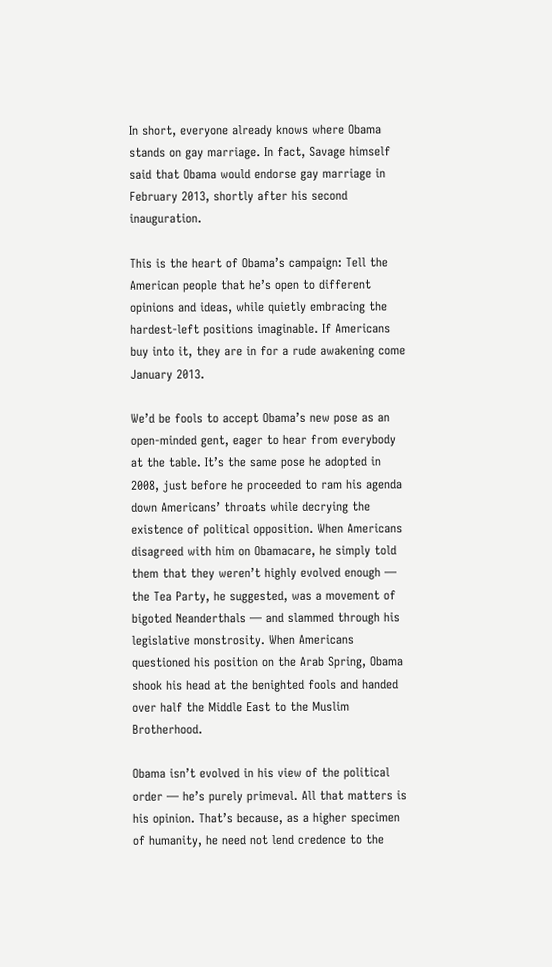In short, everyone already knows where Obama stands on gay marriage. In fact, Savage himself said that Obama would endorse gay marriage in February 2013, shortly after his second inauguration.

This is the heart of Obama’s campaign: Tell the American people that he’s open to different opinions and ideas, while quietly embracing the hardest-left positions imaginable. If Americans buy into it, they are in for a rude awakening come January 2013.

We’d be fools to accept Obama’s new pose as an open-minded gent, eager to hear from everybody at the table. It’s the same pose he adopted in 2008, just before he proceeded to ram his agenda down Americans’ throats while decrying the existence of political opposition. When Americans disagreed with him on Obamacare, he simply told them that they weren’t highly evolved enough — the Tea Party, he suggested, was a movement of bigoted Neanderthals — and slammed through his legislative monstrosity. When Americans questioned his position on the Arab Spring, Obama shook his head at the benighted fools and handed over half the Middle East to the Muslim Brotherhood.

Obama isn’t evolved in his view of the political order — he’s purely primeval. All that matters is his opinion. That’s because, as a higher specimen of humanity, he need not lend credence to the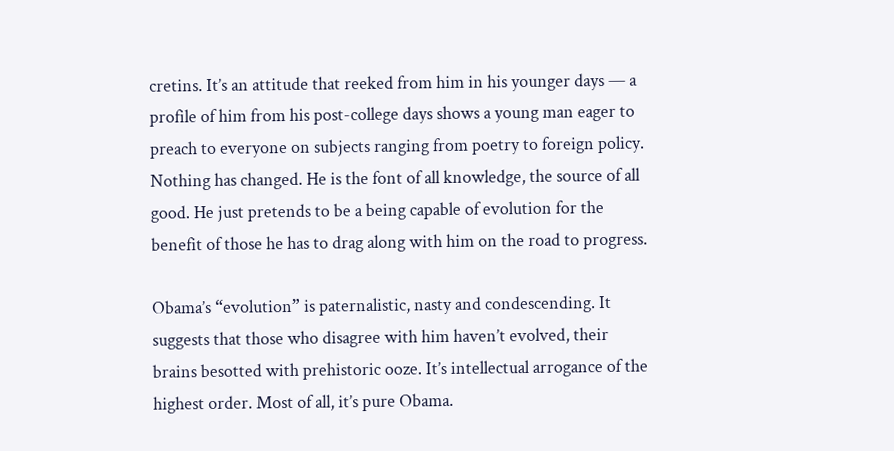cretins. It’s an attitude that reeked from him in his younger days — a profile of him from his post-college days shows a young man eager to preach to everyone on subjects ranging from poetry to foreign policy. Nothing has changed. He is the font of all knowledge, the source of all good. He just pretends to be a being capable of evolution for the benefit of those he has to drag along with him on the road to progress.

Obama’s “evolution” is paternalistic, nasty and condescending. It suggests that those who disagree with him haven’t evolved, their brains besotted with prehistoric ooze. It’s intellectual arrogance of the highest order. Most of all, it’s pure Obama.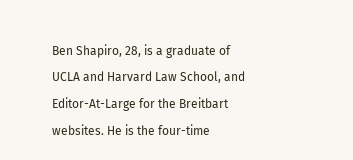Ben Shapiro, 28, is a graduate of UCLA and Harvard Law School, and Editor-At-Large for the Breitbart websites. He is the four-time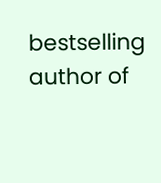bestselling author of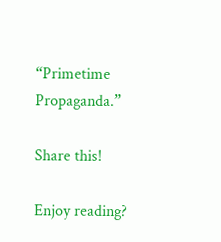“Primetime Propaganda.”

Share this!

Enjoy reading?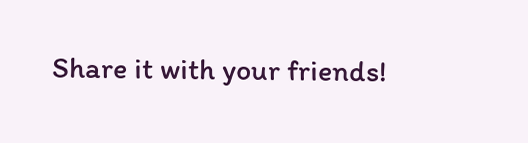Share it with your friends!